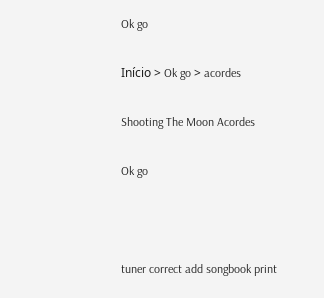Ok go

Início > Ok go > acordes

Shooting The Moon Acordes

Ok go



tuner correct add songbook print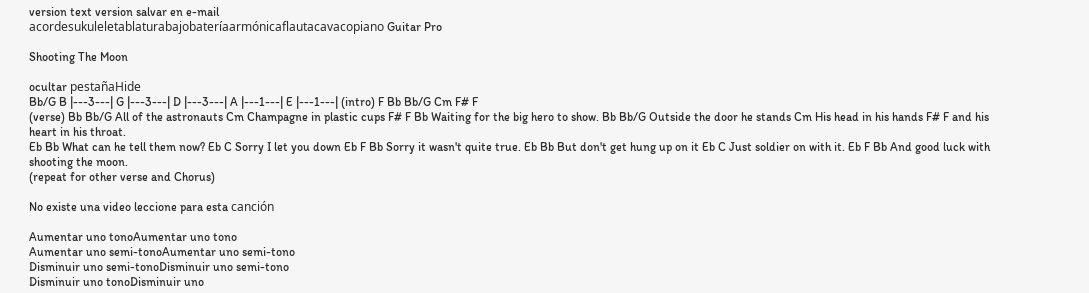version text version salvar en e-mail
acordesukuleletablaturabajobateríaarmónicaflautacavacopiano Guitar Pro

Shooting The Moon

ocultar pestañaHide
Bb/G B |---3---| G |---3---| D |---3---| A |---1---| E |---1---| (intro) F Bb Bb/G Cm F# F
(verse) Bb Bb/G All of the astronauts Cm Champagne in plastic cups F# F Bb Waiting for the big hero to show. Bb Bb/G Outside the door he stands Cm His head in his hands F# F and his heart in his throat.
Eb Bb What can he tell them now? Eb C Sorry I let you down Eb F Bb Sorry it wasn't quite true. Eb Bb But don't get hung up on it Eb C Just soldier on with it. Eb F Bb And good luck with shooting the moon.
(repeat for other verse and Chorus)

No existe una video leccione para esta canción

Aumentar uno tonoAumentar uno tono
Aumentar uno semi-tonoAumentar uno semi-tono
Disminuir uno semi-tonoDisminuir uno semi-tono
Disminuir uno tonoDisminuir uno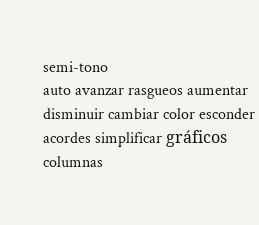semi-tono
auto avanzar rasgueos aumentar disminuir cambiar color esconder acordes simplificar gráficos columnas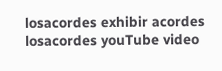losacordes exhibir acordes losacordes youTube video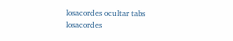losacordes ocultar tabs losacordes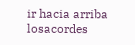ir hacia arriba losacordes